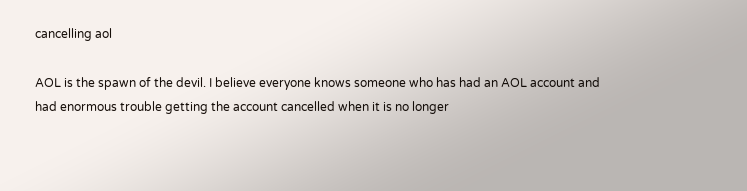cancelling aol

AOL is the spawn of the devil. I believe everyone knows someone who has had an AOL account and had enormous trouble getting the account cancelled when it is no longer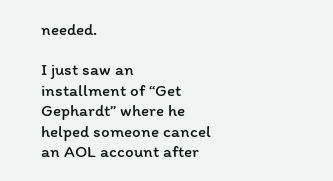needed.

I just saw an installment of “Get Gephardt” where he helped someone cancel an AOL account after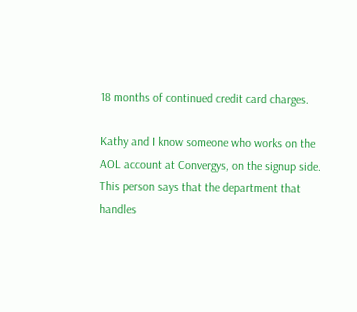18 months of continued credit card charges.

Kathy and I know someone who works on the AOL account at Convergys, on the signup side. This person says that the department that handles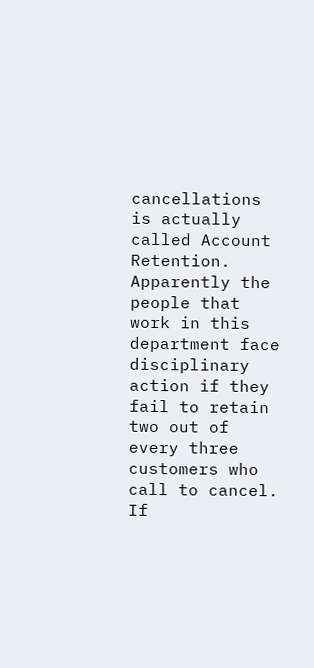cancellations is actually called Account Retention. Apparently the people that work in this department face disciplinary action if they fail to retain two out of every three customers who call to cancel. If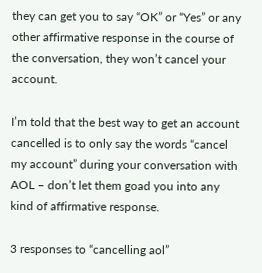they can get you to say “OK” or “Yes” or any other affirmative response in the course of the conversation, they won’t cancel your account.

I’m told that the best way to get an account cancelled is to only say the words “cancel my account” during your conversation with AOL – don’t let them goad you into any kind of affirmative response.

3 responses to “cancelling aol”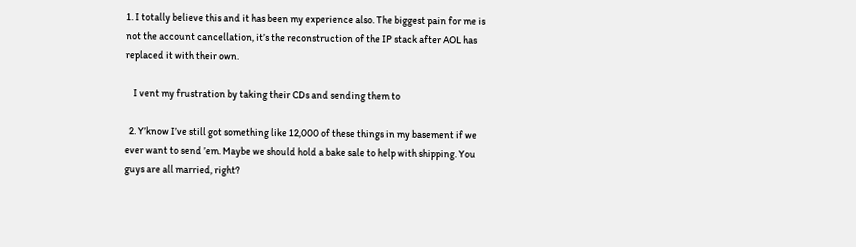1. I totally believe this and it has been my experience also. The biggest pain for me is not the account cancellation, it’s the reconstruction of the IP stack after AOL has replaced it with their own.

    I vent my frustration by taking their CDs and sending them to

  2. Y’know I’ve still got something like 12,000 of these things in my basement if we ever want to send ’em. Maybe we should hold a bake sale to help with shipping. You guys are all married, right?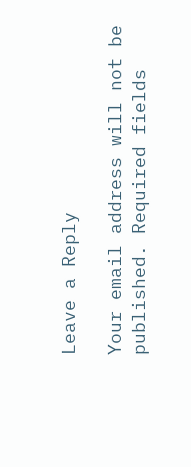Leave a Reply

Your email address will not be published. Required fields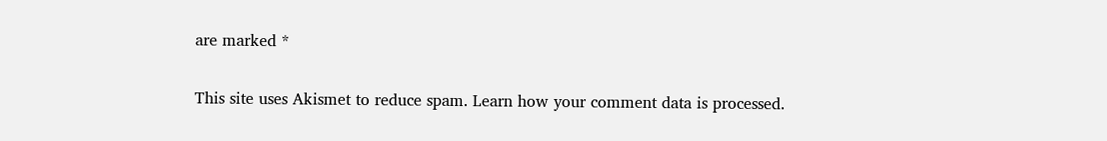are marked *

This site uses Akismet to reduce spam. Learn how your comment data is processed.